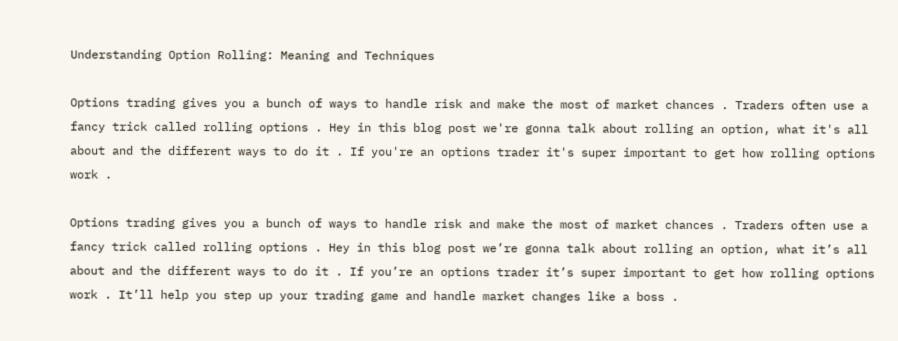Understanding Option Rolling: Meaning and Techniques

Options trading gives you a bunch of ways to handle risk and make the most of market chances . Traders often use a fancy trick called rolling options . Hey in this blog post we're gonna talk about rolling an option, what it's all about and the different ways to do it . If you're an options trader it's super important to get how rolling options work .

Options trading gives you a bunch of ways to handle risk and make the most of market chances . Traders often use a fancy trick called rolling options . Hey in this blog post we’re gonna talk about rolling an option, what it’s all about and the different ways to do it . If you’re an options trader it’s super important to get how rolling options work . It’ll help you step up your trading game and handle market changes like a boss .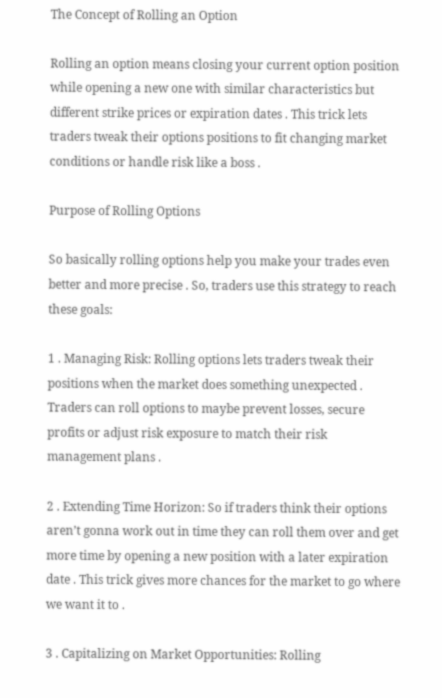The Concept of Rolling an Option

Rolling an option means closing your current option position while opening a new one with similar characteristics but different strike prices or expiration dates . This trick lets traders tweak their options positions to fit changing market conditions or handle risk like a boss .

Purpose of Rolling Options

So basically rolling options help you make your trades even better and more precise . So, traders use this strategy to reach these goals:

1 . Managing Risk: Rolling options lets traders tweak their positions when the market does something unexpected . Traders can roll options to maybe prevent losses, secure profits or adjust risk exposure to match their risk management plans .

2 . Extending Time Horizon: So if traders think their options aren’t gonna work out in time they can roll them over and get more time by opening a new position with a later expiration date . This trick gives more chances for the market to go where we want it to .

3 . Capitalizing on Market Opportunities: Rolling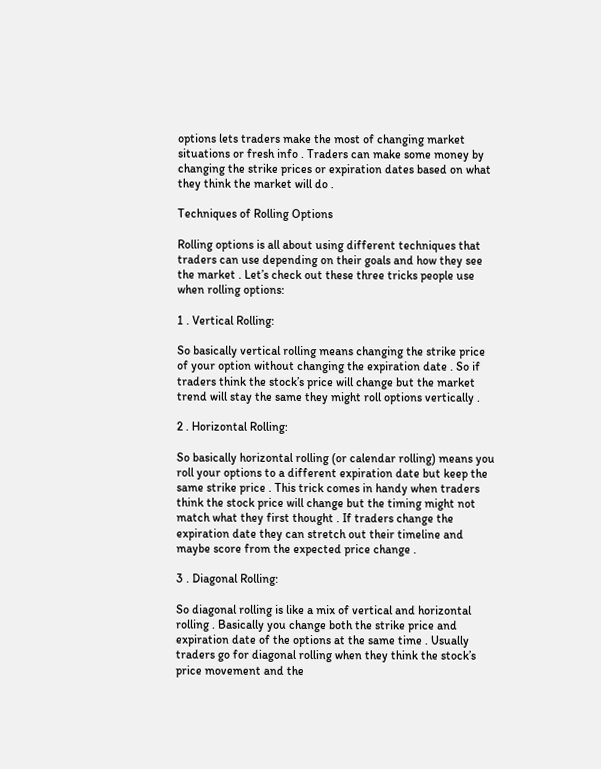options lets traders make the most of changing market situations or fresh info . Traders can make some money by changing the strike prices or expiration dates based on what they think the market will do .

Techniques of Rolling Options

Rolling options is all about using different techniques that traders can use depending on their goals and how they see the market . Let’s check out these three tricks people use when rolling options:

1 . Vertical Rolling:

So basically vertical rolling means changing the strike price of your option without changing the expiration date . So if traders think the stock’s price will change but the market trend will stay the same they might roll options vertically .

2 . Horizontal Rolling:

So basically horizontal rolling (or calendar rolling) means you roll your options to a different expiration date but keep the same strike price . This trick comes in handy when traders think the stock price will change but the timing might not match what they first thought . If traders change the expiration date they can stretch out their timeline and maybe score from the expected price change .

3 . Diagonal Rolling:

So diagonal rolling is like a mix of vertical and horizontal rolling . Basically you change both the strike price and expiration date of the options at the same time . Usually traders go for diagonal rolling when they think the stock’s price movement and the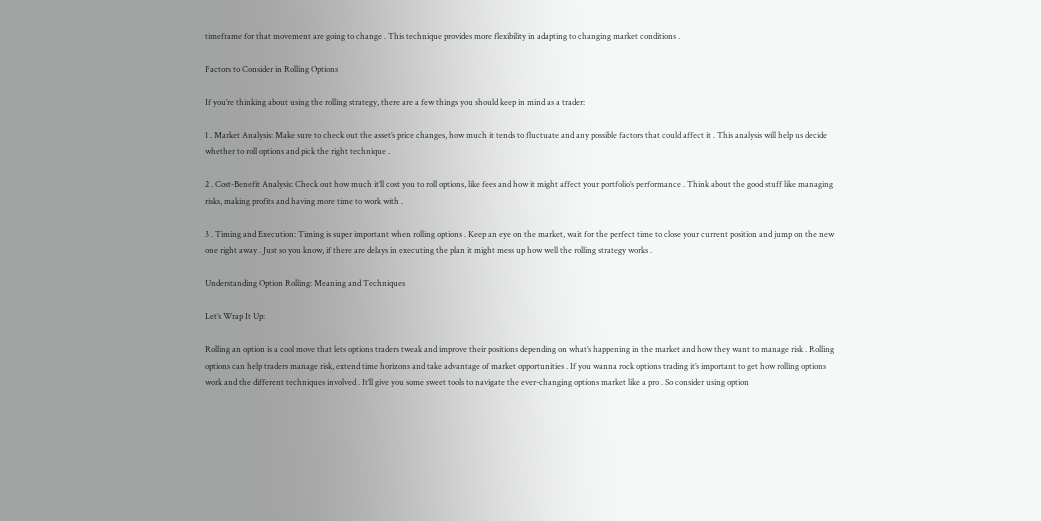timeframe for that movement are going to change . This technique provides more flexibility in adapting to changing market conditions .

Factors to Consider in Rolling Options

If you’re thinking about using the rolling strategy, there are a few things you should keep in mind as a trader:

1 . Market Analysis: Make sure to check out the asset’s price changes, how much it tends to fluctuate and any possible factors that could affect it . This analysis will help us decide whether to roll options and pick the right technique .

2 . Cost-Benefit Analysis: Check out how much it’ll cost you to roll options, like fees and how it might affect your portfolio’s performance . Think about the good stuff like managing risks, making profits and having more time to work with .

3 . Timing and Execution: Timing is super important when rolling options . Keep an eye on the market, wait for the perfect time to close your current position and jump on the new one right away . Just so you know, if there are delays in executing the plan it might mess up how well the rolling strategy works .

Understanding Option Rolling: Meaning and Techniques

Let’s Wrap It Up:

Rolling an option is a cool move that lets options traders tweak and improve their positions depending on what’s happening in the market and how they want to manage risk . Rolling options can help traders manage risk, extend time horizons and take advantage of market opportunities . If you wanna rock options trading it’s important to get how rolling options work and the different techniques involved . It’ll give you some sweet tools to navigate the ever-changing options market like a pro . So consider using option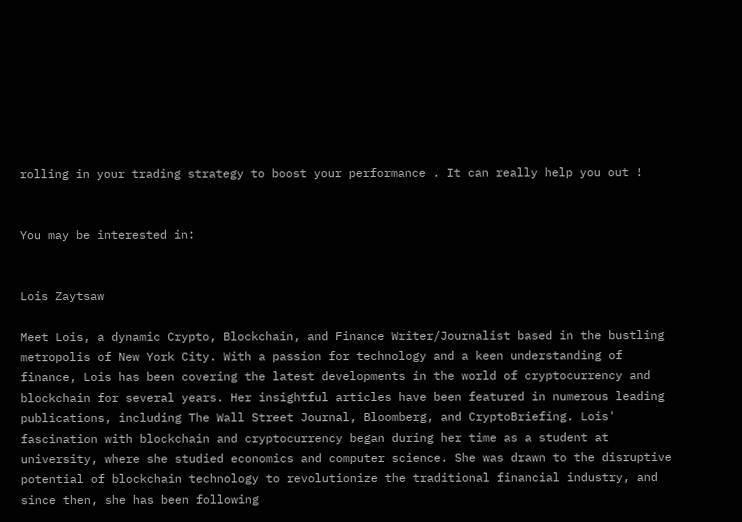rolling in your trading strategy to boost your performance . It can really help you out !


You may be interested in:


Lois Zaytsaw

Meet Lois, a dynamic Crypto, Blockchain, and Finance Writer/Journalist based in the bustling metropolis of New York City. With a passion for technology and a keen understanding of finance, Lois has been covering the latest developments in the world of cryptocurrency and blockchain for several years. Her insightful articles have been featured in numerous leading publications, including The Wall Street Journal, Bloomberg, and CryptoBriefing. Lois' fascination with blockchain and cryptocurrency began during her time as a student at university, where she studied economics and computer science. She was drawn to the disruptive potential of blockchain technology to revolutionize the traditional financial industry, and since then, she has been following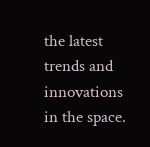the latest trends and innovations in the space.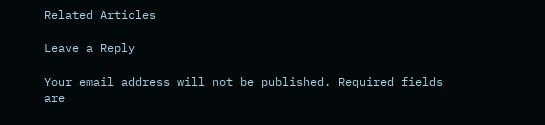Related Articles

Leave a Reply

Your email address will not be published. Required fields are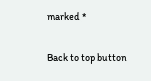marked *

Back to top button